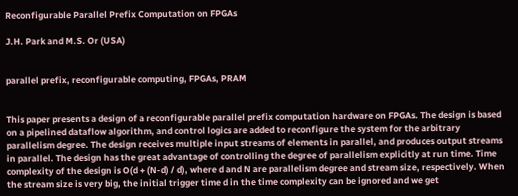Reconfigurable Parallel Prefix Computation on FPGAs

J.H. Park and M.S. Or (USA)


parallel prefix, reconfigurable computing, FPGAs, PRAM


This paper presents a design of a reconfigurable parallel prefix computation hardware on FPGAs. The design is based on a pipelined dataflow algorithm, and control logics are added to reconfigure the system for the arbitrary parallelism degree. The design receives multiple input streams of elements in parallel, and produces output streams in parallel. The design has the great advantage of controlling the degree of parallelism explicitly at run time. Time complexity of the design is O(d + (N-d) / d), where d and N are parallelism degree and stream size, respectively. When the stream size is very big, the initial trigger time d in the time complexity can be ignored and we get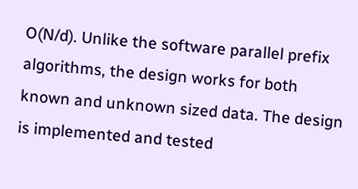O(N/d). Unlike the software parallel prefix algorithms, the design works for both known and unknown sized data. The design is implemented and tested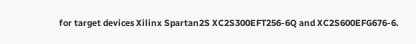for target devices Xilinx Spartan2S XC2S300EFT256-6Q and XC2S600EFG676-6.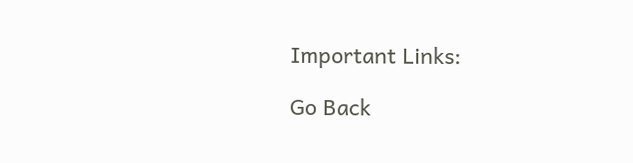Important Links:

Go Back